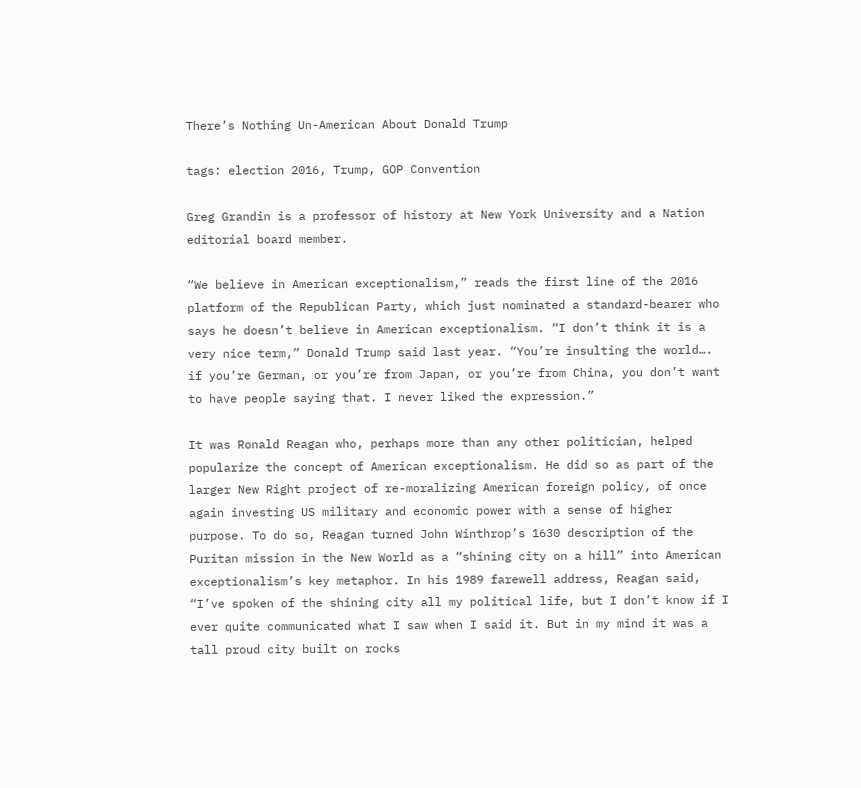There’s Nothing Un-American About Donald Trump

tags: election 2016, Trump, GOP Convention

Greg Grandin is a professor of history at New York University and a Nation editorial board member.

“We believe in American exceptionalism,” reads the first line of the 2016 platform of the Republican Party, which just nominated a standard-bearer who says he doesn’t believe in American exceptionalism. “I don’t think it is a very nice term,” Donald Trump said last year. “You’re insulting the world…. if you’re German, or you’re from Japan, or you’re from China, you don’t want to have people saying that. I never liked the expression.”

It was Ronald Reagan who, perhaps more than any other politician, helped popularize the concept of American exceptionalism. He did so as part of the larger New Right project of re-moralizing American foreign policy, of once again investing US military and economic power with a sense of higher purpose. To do so, Reagan turned John Winthrop’s 1630 description of the Puritan mission in the New World as a “shining city on a hill” into American exceptionalism’s key metaphor. In his 1989 farewell address, Reagan said, “I’ve spoken of the shining city all my political life, but I don’t know if I ever quite communicated what I saw when I said it. But in my mind it was a tall proud city built on rocks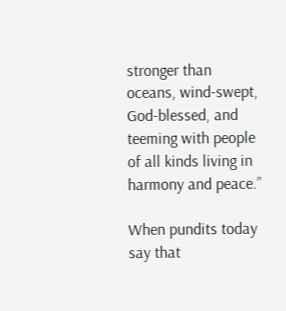stronger than oceans, wind-swept, God-blessed, and teeming with people of all kinds living in harmony and peace.”

When pundits today say that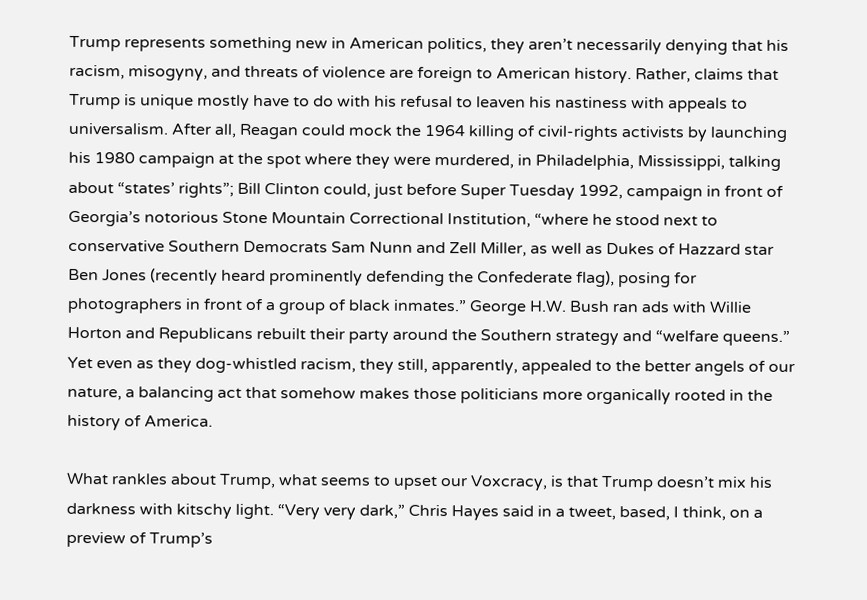Trump represents something new in American politics, they aren’t necessarily denying that his racism, misogyny, and threats of violence are foreign to American history. Rather, claims that Trump is unique mostly have to do with his refusal to leaven his nastiness with appeals to universalism. After all, Reagan could mock the 1964 killing of civil-rights activists by launching his 1980 campaign at the spot where they were murdered, in Philadelphia, Mississippi, talking about “states’ rights”; Bill Clinton could, just before Super Tuesday 1992, campaign in front of Georgia’s notorious Stone Mountain Correctional Institution, “where he stood next to conservative Southern Democrats Sam Nunn and Zell Miller, as well as Dukes of Hazzard star Ben Jones (recently heard prominently defending the Confederate flag), posing for photographers in front of a group of black inmates.” George H.W. Bush ran ads with Willie Horton and Republicans rebuilt their party around the Southern strategy and “welfare queens.” Yet even as they dog-whistled racism, they still, apparently, appealed to the better angels of our nature, a balancing act that somehow makes those politicians more organically rooted in the history of America.

What rankles about Trump, what seems to upset our Voxcracy, is that Trump doesn’t mix his darkness with kitschy light. “Very very dark,” Chris Hayes said in a tweet, based, I think, on a preview of Trump’s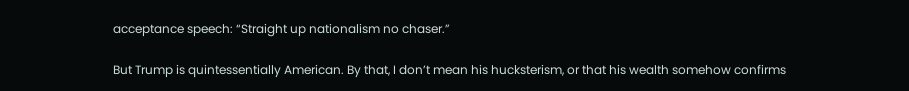acceptance speech: “Straight up nationalism no chaser.”

But Trump is quintessentially American. By that, I don’t mean his hucksterism, or that his wealth somehow confirms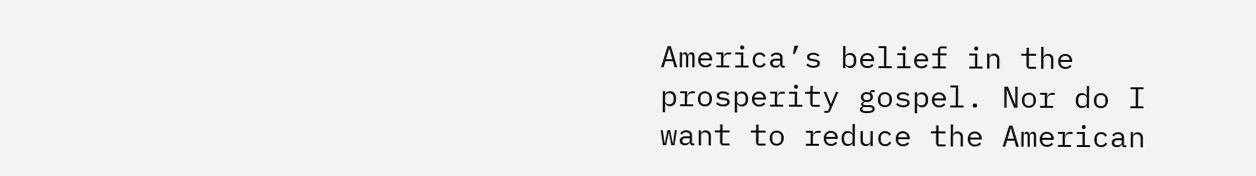America’s belief in the prosperity gospel. Nor do I want to reduce the American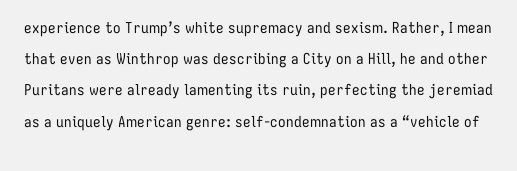experience to Trump’s white supremacy and sexism. Rather, I mean that even as Winthrop was describing a City on a Hill, he and other Puritans were already lamenting its ruin, perfecting the jeremiad as a uniquely American genre: self-condemnation as a “vehicle of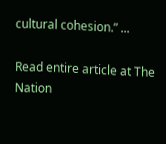cultural cohesion.” ...

Read entire article at The Nation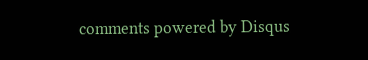comments powered by Disqus